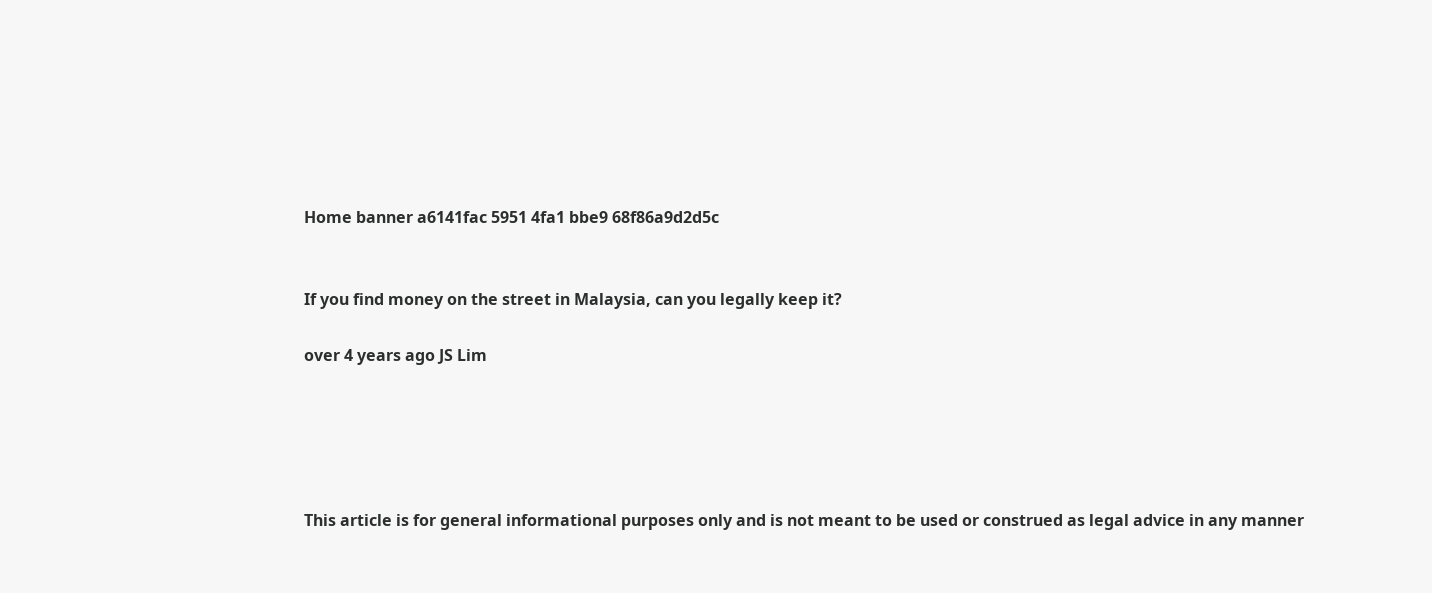Home banner a6141fac 5951 4fa1 bbe9 68f86a9d2d5c


If you find money on the street in Malaysia, can you legally keep it?

over 4 years ago JS Lim





This article is for general informational purposes only and is not meant to be used or construed as legal advice in any manner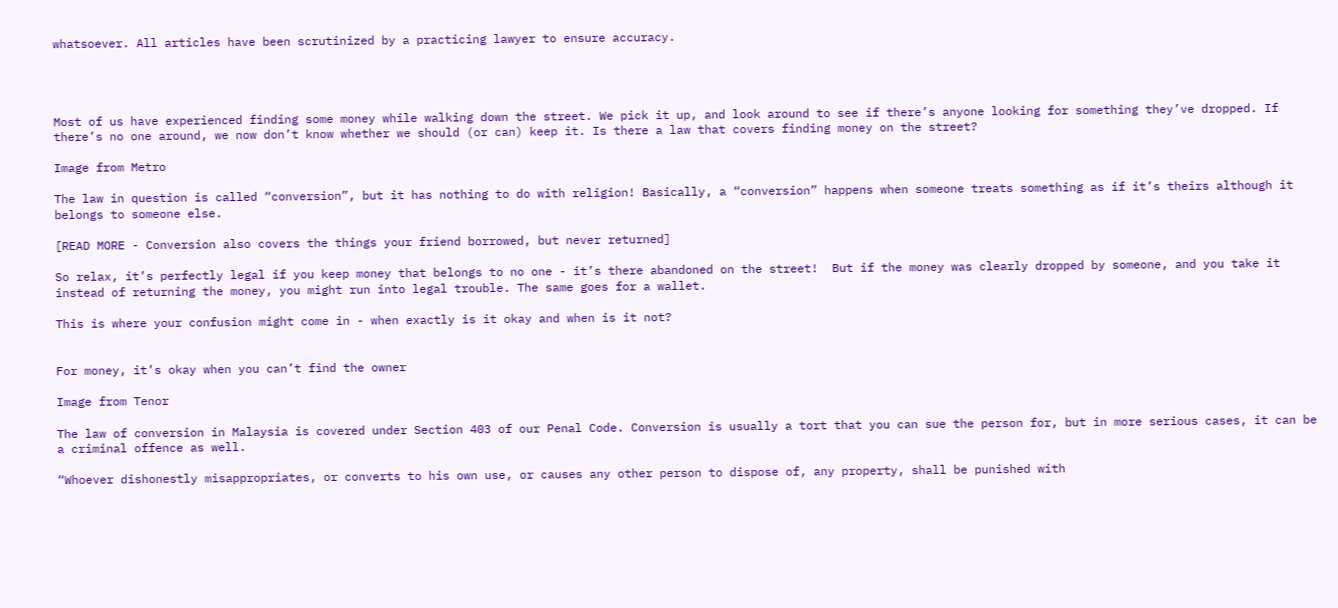whatsoever. All articles have been scrutinized by a practicing lawyer to ensure accuracy.




Most of us have experienced finding some money while walking down the street. We pick it up, and look around to see if there’s anyone looking for something they’ve dropped. If there’s no one around, we now don’t know whether we should (or can) keep it. Is there a law that covers finding money on the street?

Image from Metro

The law in question is called “conversion”, but it has nothing to do with religion! Basically, a “conversion” happens when someone treats something as if it’s theirs although it belongs to someone else.

[READ MORE - Conversion also covers the things your friend borrowed, but never returned]

So relax, it’s perfectly legal if you keep money that belongs to no one - it’s there abandoned on the street!  But if the money was clearly dropped by someone, and you take it instead of returning the money, you might run into legal trouble. The same goes for a wallet.

This is where your confusion might come in - when exactly is it okay and when is it not?


For money, it’s okay when you can’t find the owner

Image from Tenor

The law of conversion in Malaysia is covered under Section 403 of our Penal Code. Conversion is usually a tort that you can sue the person for, but in more serious cases, it can be a criminal offence as well.

“Whoever dishonestly misappropriates, or converts to his own use, or causes any other person to dispose of, any property, shall be punished with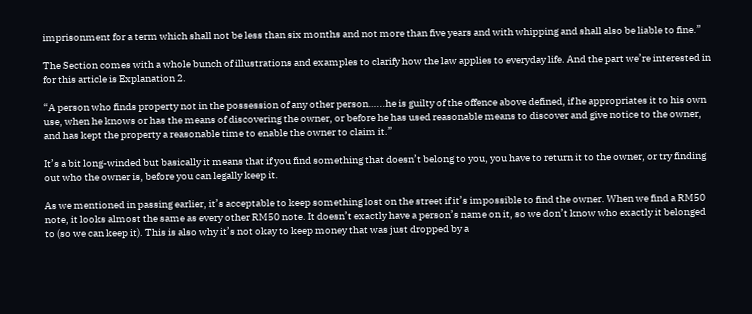imprisonment for a term which shall not be less than six months and not more than five years and with whipping and shall also be liable to fine.”

The Section comes with a whole bunch of illustrations and examples to clarify how the law applies to everyday life. And the part we’re interested in for this article is Explanation 2.

“A person who finds property not in the possession of any other person…...he is guilty of the offence above defined, if he appropriates it to his own use, when he knows or has the means of discovering the owner, or before he has used reasonable means to discover and give notice to the owner, and has kept the property a reasonable time to enable the owner to claim it.”

It’s a bit long-winded but basically it means that if you find something that doesn’t belong to you, you have to return it to the owner, or try finding out who the owner is, before you can legally keep it.

As we mentioned in passing earlier, it’s acceptable to keep something lost on the street if it’s impossible to find the owner. When we find a RM50 note, it looks almost the same as every other RM50 note. It doesn’t exactly have a person’s name on it, so we don’t know who exactly it belonged to (so we can keep it). This is also why it’s not okay to keep money that was just dropped by a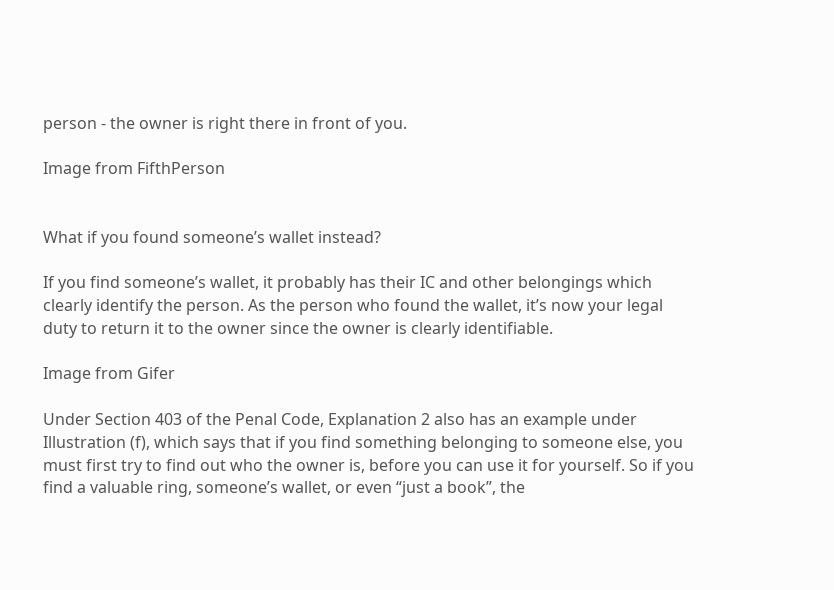person - the owner is right there in front of you.

Image from FifthPerson


What if you found someone’s wallet instead?

If you find someone’s wallet, it probably has their IC and other belongings which clearly identify the person. As the person who found the wallet, it’s now your legal duty to return it to the owner since the owner is clearly identifiable.

Image from Gifer

Under Section 403 of the Penal Code, Explanation 2 also has an example under Illustration (f), which says that if you find something belonging to someone else, you must first try to find out who the owner is, before you can use it for yourself. So if you find a valuable ring, someone’s wallet, or even “just a book”, the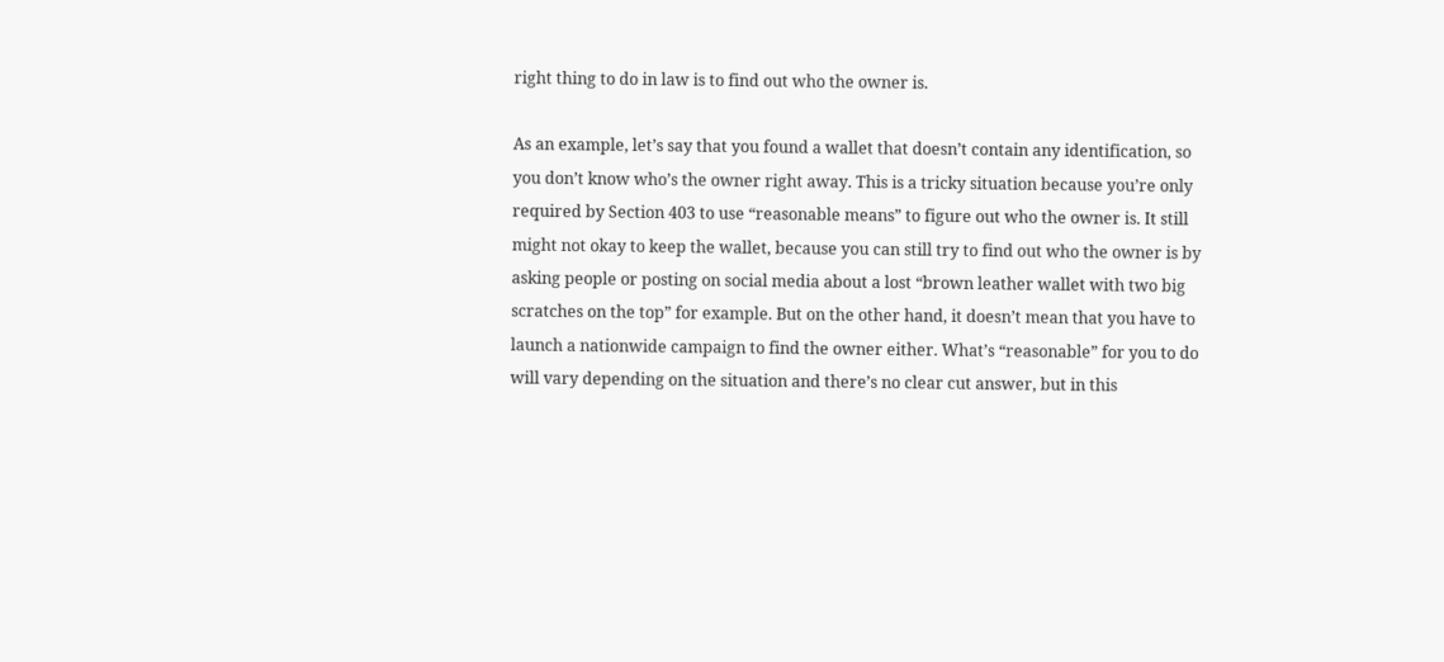right thing to do in law is to find out who the owner is.

As an example, let’s say that you found a wallet that doesn’t contain any identification, so you don’t know who’s the owner right away. This is a tricky situation because you’re only required by Section 403 to use “reasonable means” to figure out who the owner is. It still might not okay to keep the wallet, because you can still try to find out who the owner is by asking people or posting on social media about a lost “brown leather wallet with two big scratches on the top” for example. But on the other hand, it doesn’t mean that you have to launch a nationwide campaign to find the owner either. What’s “reasonable” for you to do will vary depending on the situation and there’s no clear cut answer, but in this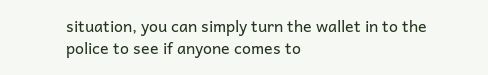situation, you can simply turn the wallet in to the police to see if anyone comes to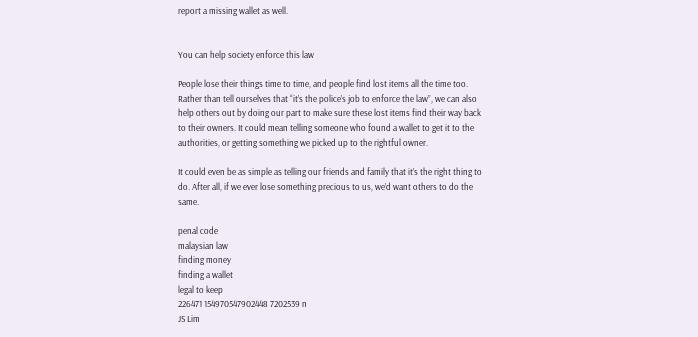report a missing wallet as well.


You can help society enforce this law

People lose their things time to time, and people find lost items all the time too. Rather than tell ourselves that “it’s the police’s job to enforce the law”, we can also help others out by doing our part to make sure these lost items find their way back to their owners. It could mean telling someone who found a wallet to get it to the authorities, or getting something we picked up to the rightful owner.

It could even be as simple as telling our friends and family that it’s the right thing to do. After all, if we ever lose something precious to us, we’d want others to do the same.

penal code
malaysian law
finding money
finding a wallet
legal to keep
226471 154970547902448 7202539 n
JS Lim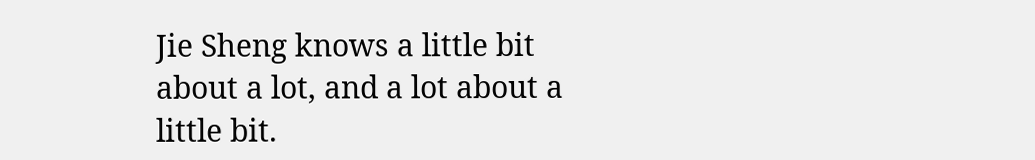Jie Sheng knows a little bit about a lot, and a lot about a little bit.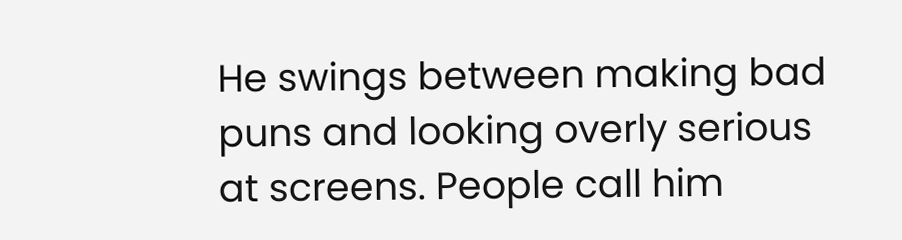He swings between making bad puns and looking overly serious at screens. People call him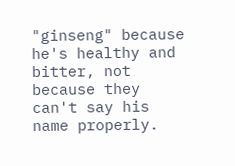"ginseng" because he's healthy and bitter, not because they can't say his name properly.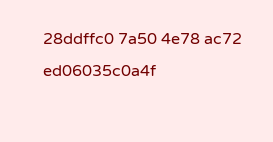28ddffc0 7a50 4e78 ac72 ed06035c0a4f